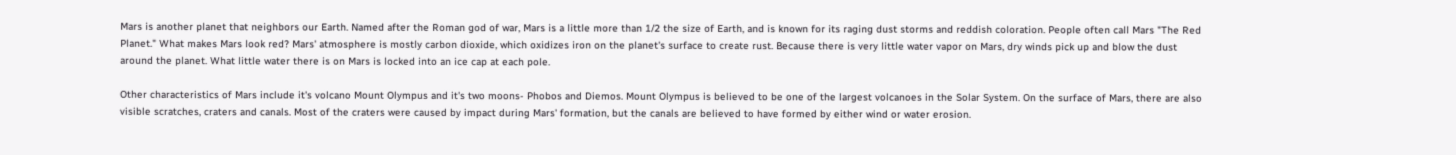Mars is another planet that neighbors our Earth. Named after the Roman god of war, Mars is a little more than 1/2 the size of Earth, and is known for its raging dust storms and reddish coloration. People often call Mars "The Red Planet." What makes Mars look red? Mars' atmosphere is mostly carbon dioxide, which oxidizes iron on the planet's surface to create rust. Because there is very little water vapor on Mars, dry winds pick up and blow the dust around the planet. What little water there is on Mars is locked into an ice cap at each pole.

Other characteristics of Mars include it's volcano Mount Olympus and it's two moons- Phobos and Diemos. Mount Olympus is believed to be one of the largest volcanoes in the Solar System. On the surface of Mars, there are also visible scratches, craters and canals. Most of the craters were caused by impact during Mars' formation, but the canals are believed to have formed by either wind or water erosion.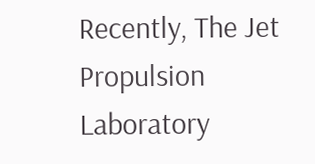Recently, The Jet Propulsion Laboratory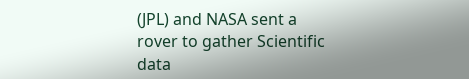(JPL) and NASA sent a rover to gather Scientific data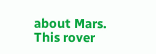about Mars. This rover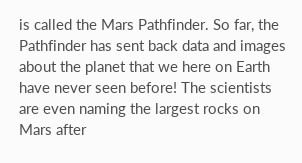is called the Mars Pathfinder. So far, the Pathfinder has sent back data and images about the planet that we here on Earth have never seen before! The scientists are even naming the largest rocks on Mars after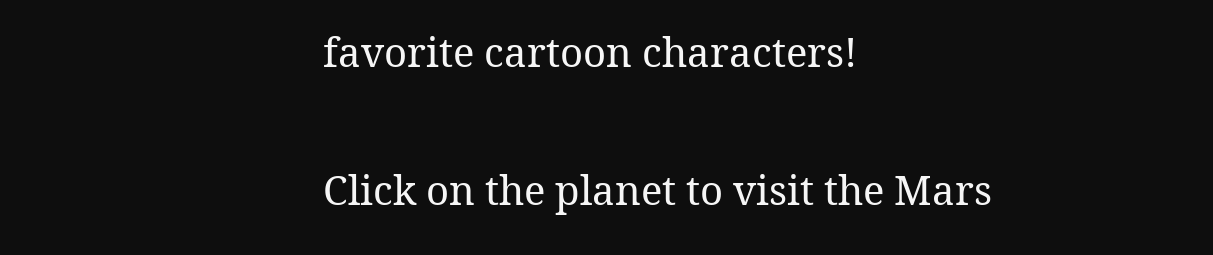favorite cartoon characters!

Click on the planet to visit the Mars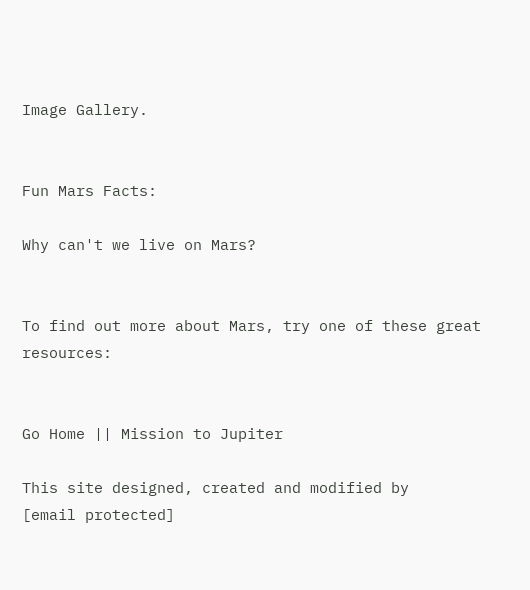Image Gallery.


Fun Mars Facts:

Why can't we live on Mars?


To find out more about Mars, try one of these great resources:


Go Home || Mission to Jupiter

This site designed, created and modified by
[email protected]